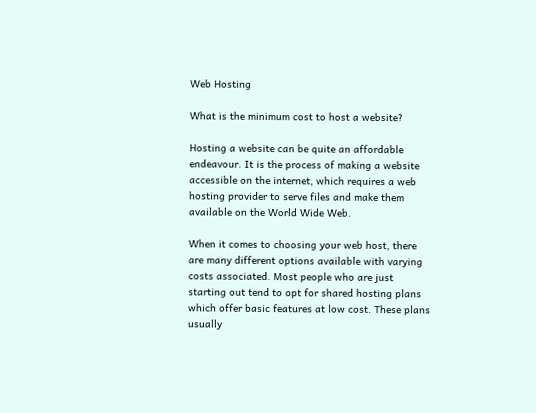Web Hosting

What is the minimum cost to host a website?

Hosting a website can be quite an affordable endeavour. It is the process of making a website accessible on the internet, which requires a web hosting provider to serve files and make them available on the World Wide Web.

When it comes to choosing your web host, there are many different options available with varying costs associated. Most people who are just starting out tend to opt for shared hosting plans which offer basic features at low cost. These plans usually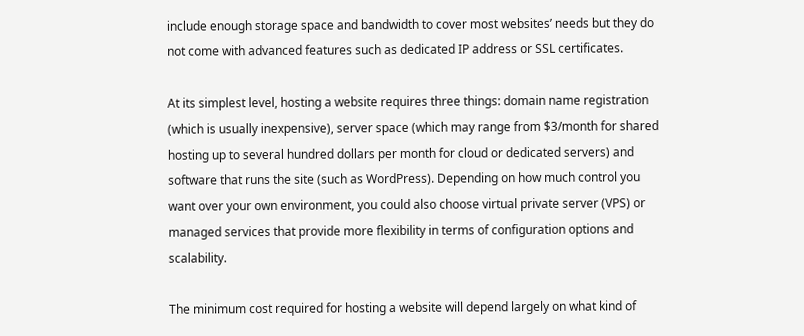include enough storage space and bandwidth to cover most websites’ needs but they do not come with advanced features such as dedicated IP address or SSL certificates.

At its simplest level, hosting a website requires three things: domain name registration (which is usually inexpensive), server space (which may range from $3/month for shared hosting up to several hundred dollars per month for cloud or dedicated servers) and software that runs the site (such as WordPress). Depending on how much control you want over your own environment, you could also choose virtual private server (VPS) or managed services that provide more flexibility in terms of configuration options and scalability.

The minimum cost required for hosting a website will depend largely on what kind of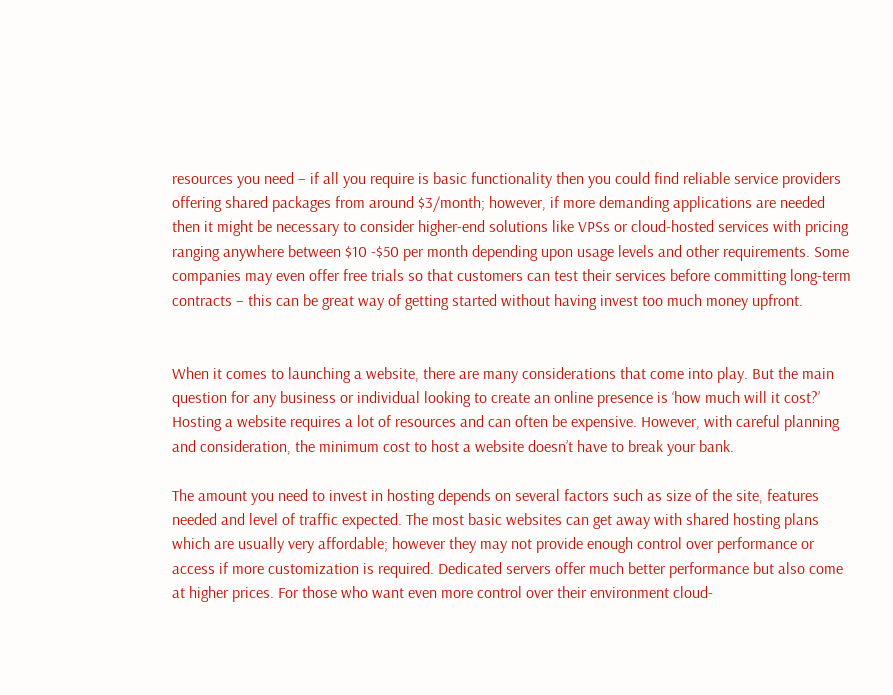resources you need – if all you require is basic functionality then you could find reliable service providers offering shared packages from around $3/month; however, if more demanding applications are needed then it might be necessary to consider higher-end solutions like VPSs or cloud-hosted services with pricing ranging anywhere between $10 -$50 per month depending upon usage levels and other requirements. Some companies may even offer free trials so that customers can test their services before committing long-term contracts – this can be great way of getting started without having invest too much money upfront.


When it comes to launching a website, there are many considerations that come into play. But the main question for any business or individual looking to create an online presence is ‘how much will it cost?’ Hosting a website requires a lot of resources and can often be expensive. However, with careful planning and consideration, the minimum cost to host a website doesn’t have to break your bank.

The amount you need to invest in hosting depends on several factors such as size of the site, features needed and level of traffic expected. The most basic websites can get away with shared hosting plans which are usually very affordable; however they may not provide enough control over performance or access if more customization is required. Dedicated servers offer much better performance but also come at higher prices. For those who want even more control over their environment cloud-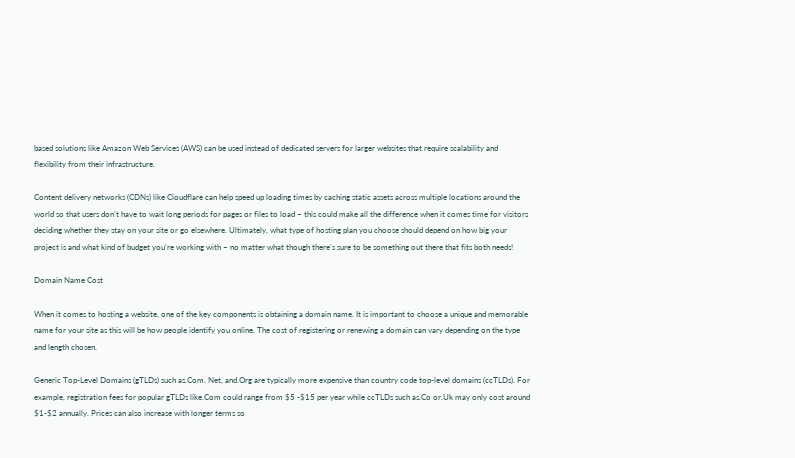based solutions like Amazon Web Services (AWS) can be used instead of dedicated servers for larger websites that require scalability and flexibility from their infrastructure.

Content delivery networks (CDNs) like Cloudflare can help speed up loading times by caching static assets across multiple locations around the world so that users don’t have to wait long periods for pages or files to load – this could make all the difference when it comes time for visitors deciding whether they stay on your site or go elsewhere. Ultimately, what type of hosting plan you choose should depend on how big your project is and what kind of budget you’re working with – no matter what though there’s sure to be something out there that fits both needs!

Domain Name Cost

When it comes to hosting a website, one of the key components is obtaining a domain name. It is important to choose a unique and memorable name for your site as this will be how people identify you online. The cost of registering or renewing a domain can vary depending on the type and length chosen.

Generic Top-Level Domains (gTLDs) such as.Com. Net, and.Org are typically more expensive than country code top-level domains (ccTLDs). For example, registration fees for popular gTLDs like.Com could range from $5 -$15 per year while ccTLDs such as.Co or.Uk may only cost around $1-$2 annually. Prices can also increase with longer terms so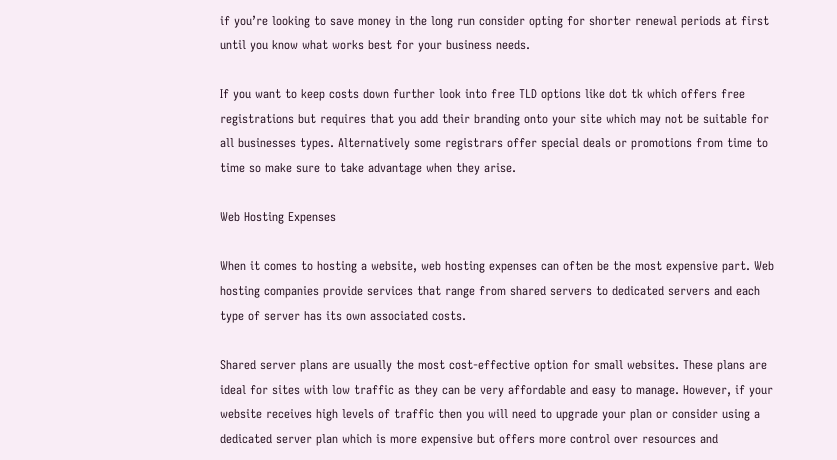if you’re looking to save money in the long run consider opting for shorter renewal periods at first until you know what works best for your business needs.

If you want to keep costs down further look into free TLD options like dot tk which offers free registrations but requires that you add their branding onto your site which may not be suitable for all businesses types. Alternatively some registrars offer special deals or promotions from time to time so make sure to take advantage when they arise.

Web Hosting Expenses

When it comes to hosting a website, web hosting expenses can often be the most expensive part. Web hosting companies provide services that range from shared servers to dedicated servers and each type of server has its own associated costs.

Shared server plans are usually the most cost-effective option for small websites. These plans are ideal for sites with low traffic as they can be very affordable and easy to manage. However, if your website receives high levels of traffic then you will need to upgrade your plan or consider using a dedicated server plan which is more expensive but offers more control over resources and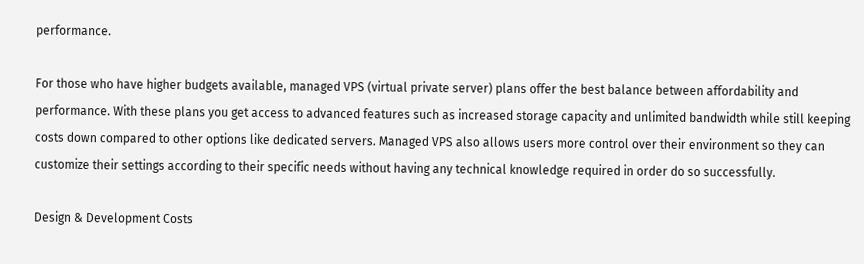performance.

For those who have higher budgets available, managed VPS (virtual private server) plans offer the best balance between affordability and performance. With these plans you get access to advanced features such as increased storage capacity and unlimited bandwidth while still keeping costs down compared to other options like dedicated servers. Managed VPS also allows users more control over their environment so they can customize their settings according to their specific needs without having any technical knowledge required in order do so successfully.

Design & Development Costs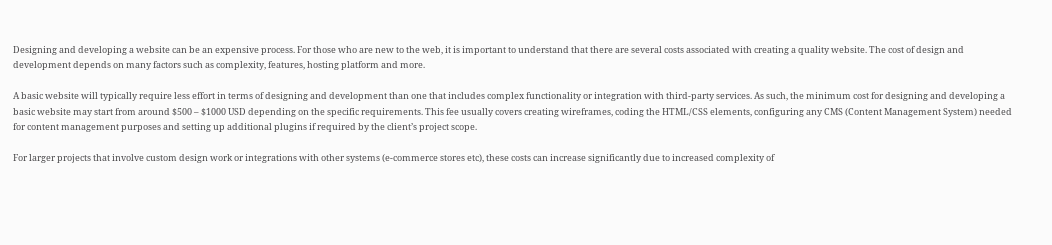Designing and developing a website can be an expensive process. For those who are new to the web, it is important to understand that there are several costs associated with creating a quality website. The cost of design and development depends on many factors such as complexity, features, hosting platform and more.

A basic website will typically require less effort in terms of designing and development than one that includes complex functionality or integration with third-party services. As such, the minimum cost for designing and developing a basic website may start from around $500 – $1000 USD depending on the specific requirements. This fee usually covers creating wireframes, coding the HTML/CSS elements, configuring any CMS (Content Management System) needed for content management purposes and setting up additional plugins if required by the client’s project scope.

For larger projects that involve custom design work or integrations with other systems (e-commerce stores etc), these costs can increase significantly due to increased complexity of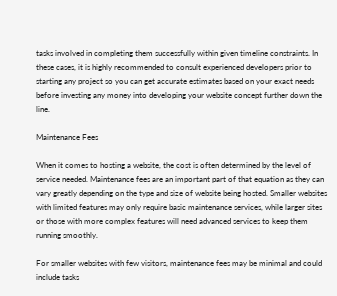tasks involved in completing them successfully within given timeline constraints. In these cases, it is highly recommended to consult experienced developers prior to starting any project so you can get accurate estimates based on your exact needs before investing any money into developing your website concept further down the line.

Maintenance Fees

When it comes to hosting a website, the cost is often determined by the level of service needed. Maintenance fees are an important part of that equation as they can vary greatly depending on the type and size of website being hosted. Smaller websites with limited features may only require basic maintenance services, while larger sites or those with more complex features will need advanced services to keep them running smoothly.

For smaller websites with few visitors, maintenance fees may be minimal and could include tasks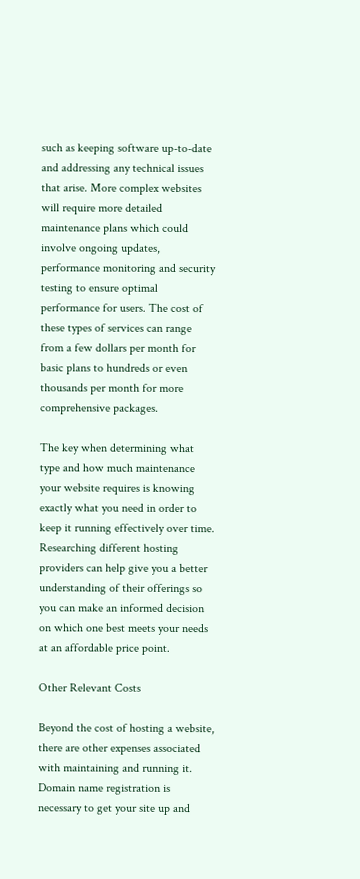such as keeping software up-to-date and addressing any technical issues that arise. More complex websites will require more detailed maintenance plans which could involve ongoing updates, performance monitoring and security testing to ensure optimal performance for users. The cost of these types of services can range from a few dollars per month for basic plans to hundreds or even thousands per month for more comprehensive packages.

The key when determining what type and how much maintenance your website requires is knowing exactly what you need in order to keep it running effectively over time. Researching different hosting providers can help give you a better understanding of their offerings so you can make an informed decision on which one best meets your needs at an affordable price point.

Other Relevant Costs

Beyond the cost of hosting a website, there are other expenses associated with maintaining and running it. Domain name registration is necessary to get your site up and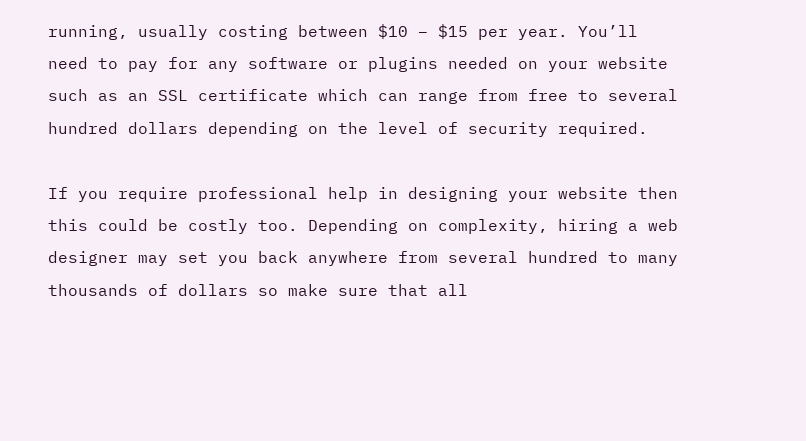running, usually costing between $10 – $15 per year. You’ll need to pay for any software or plugins needed on your website such as an SSL certificate which can range from free to several hundred dollars depending on the level of security required.

If you require professional help in designing your website then this could be costly too. Depending on complexity, hiring a web designer may set you back anywhere from several hundred to many thousands of dollars so make sure that all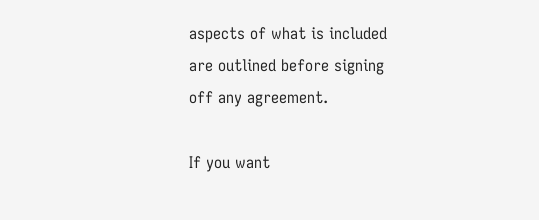aspects of what is included are outlined before signing off any agreement.

If you want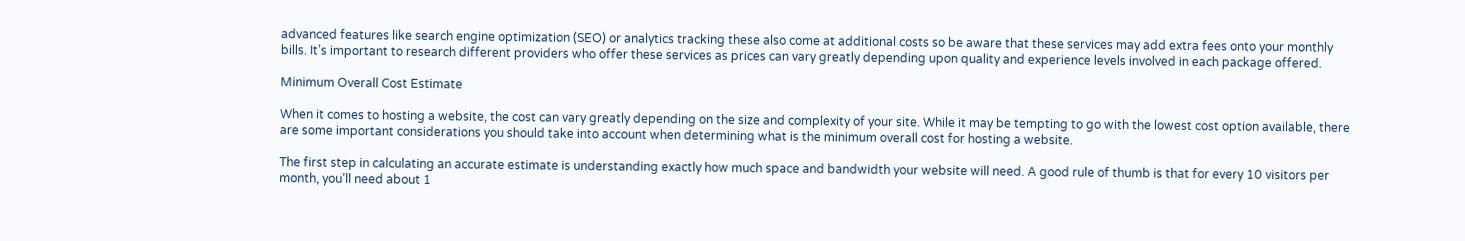advanced features like search engine optimization (SEO) or analytics tracking these also come at additional costs so be aware that these services may add extra fees onto your monthly bills. It’s important to research different providers who offer these services as prices can vary greatly depending upon quality and experience levels involved in each package offered.

Minimum Overall Cost Estimate

When it comes to hosting a website, the cost can vary greatly depending on the size and complexity of your site. While it may be tempting to go with the lowest cost option available, there are some important considerations you should take into account when determining what is the minimum overall cost for hosting a website.

The first step in calculating an accurate estimate is understanding exactly how much space and bandwidth your website will need. A good rule of thumb is that for every 10 visitors per month, you’ll need about 1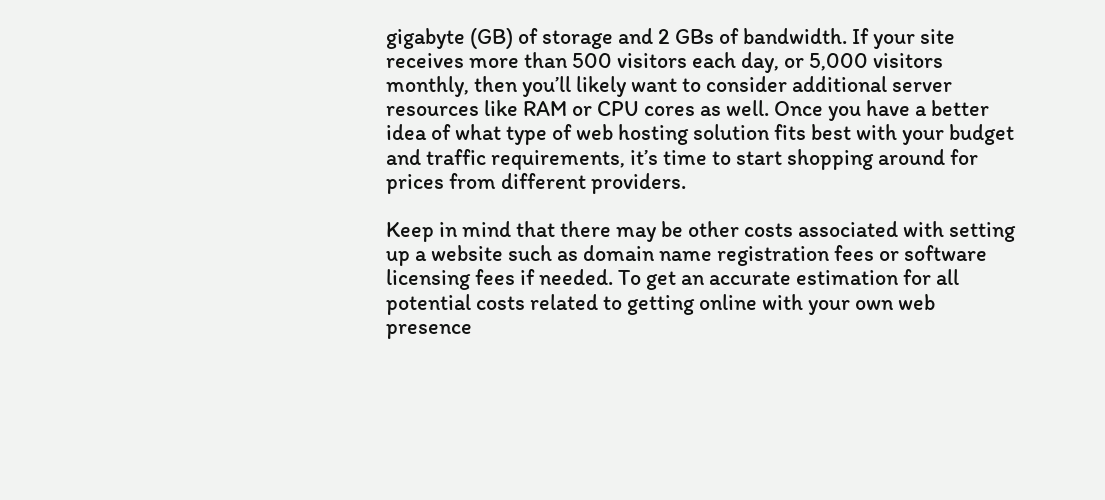gigabyte (GB) of storage and 2 GBs of bandwidth. If your site receives more than 500 visitors each day, or 5,000 visitors monthly, then you’ll likely want to consider additional server resources like RAM or CPU cores as well. Once you have a better idea of what type of web hosting solution fits best with your budget and traffic requirements, it’s time to start shopping around for prices from different providers.

Keep in mind that there may be other costs associated with setting up a website such as domain name registration fees or software licensing fees if needed. To get an accurate estimation for all potential costs related to getting online with your own web presence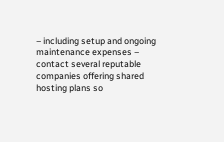– including setup and ongoing maintenance expenses – contact several reputable companies offering shared hosting plans so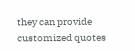they can provide customized quotes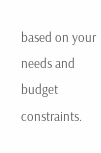based on your needs and budget constraints.